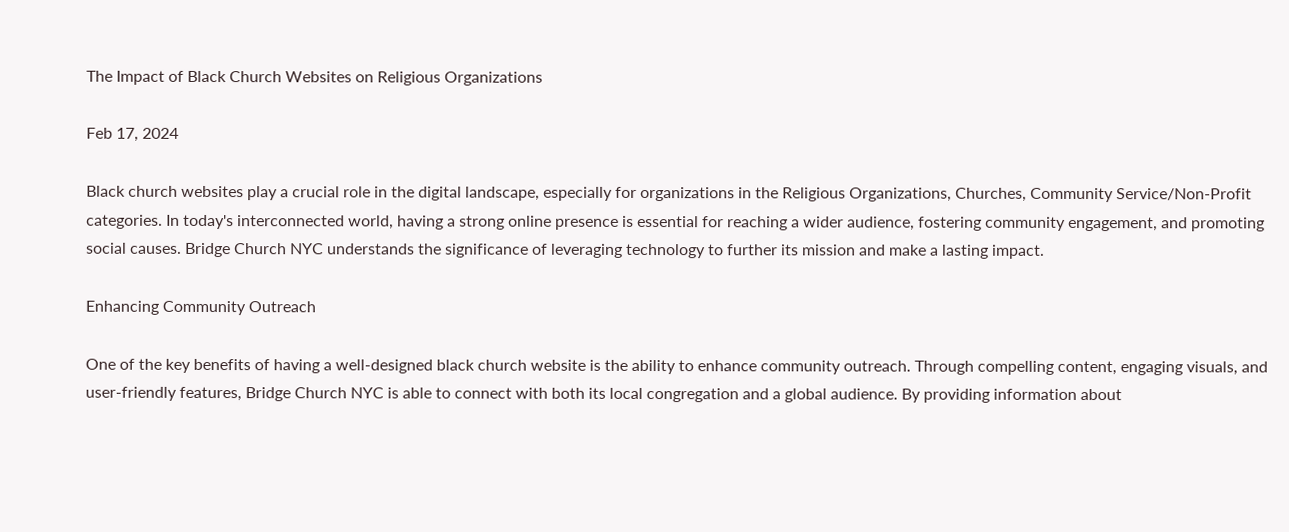The Impact of Black Church Websites on Religious Organizations

Feb 17, 2024

Black church websites play a crucial role in the digital landscape, especially for organizations in the Religious Organizations, Churches, Community Service/Non-Profit categories. In today's interconnected world, having a strong online presence is essential for reaching a wider audience, fostering community engagement, and promoting social causes. Bridge Church NYC understands the significance of leveraging technology to further its mission and make a lasting impact.

Enhancing Community Outreach

One of the key benefits of having a well-designed black church website is the ability to enhance community outreach. Through compelling content, engaging visuals, and user-friendly features, Bridge Church NYC is able to connect with both its local congregation and a global audience. By providing information about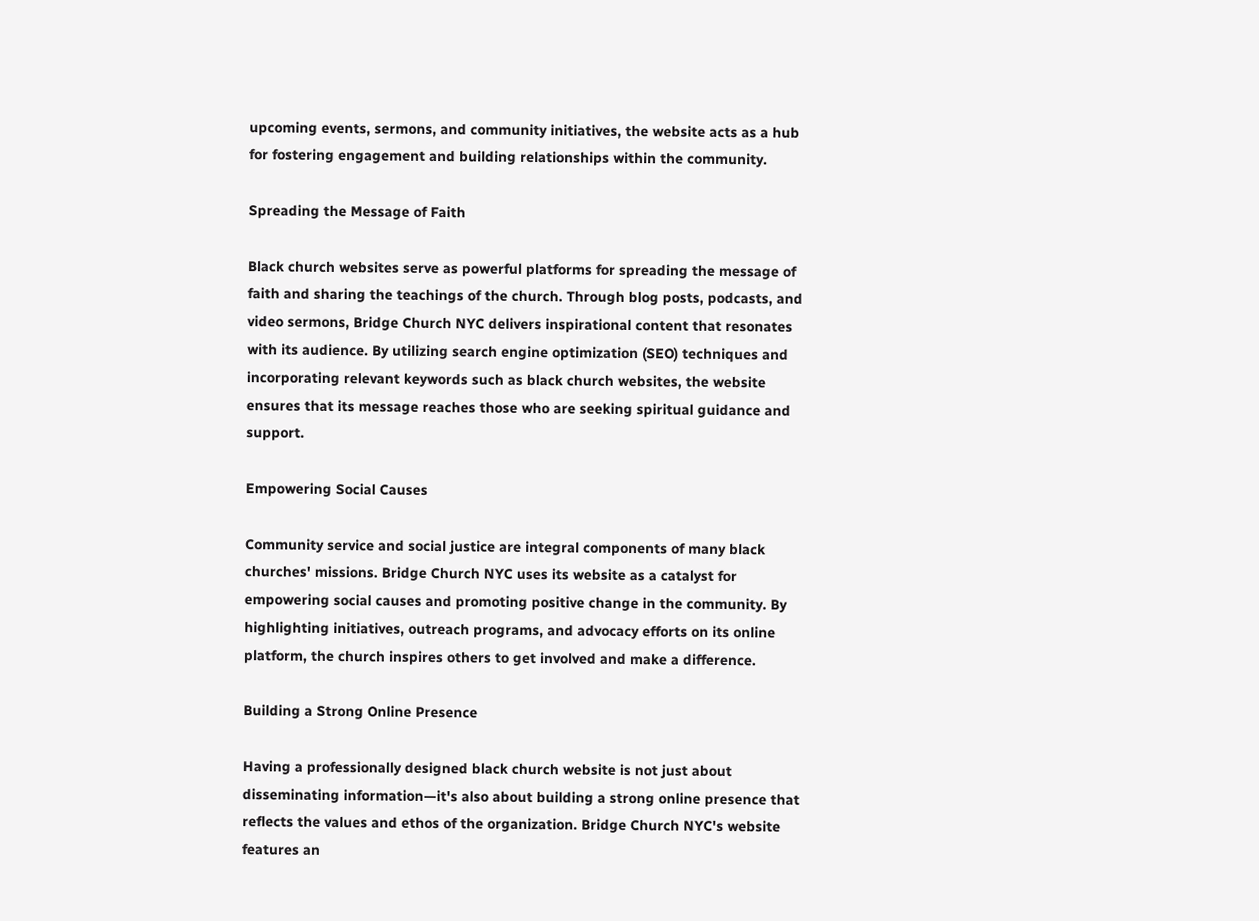upcoming events, sermons, and community initiatives, the website acts as a hub for fostering engagement and building relationships within the community.

Spreading the Message of Faith

Black church websites serve as powerful platforms for spreading the message of faith and sharing the teachings of the church. Through blog posts, podcasts, and video sermons, Bridge Church NYC delivers inspirational content that resonates with its audience. By utilizing search engine optimization (SEO) techniques and incorporating relevant keywords such as black church websites, the website ensures that its message reaches those who are seeking spiritual guidance and support.

Empowering Social Causes

Community service and social justice are integral components of many black churches' missions. Bridge Church NYC uses its website as a catalyst for empowering social causes and promoting positive change in the community. By highlighting initiatives, outreach programs, and advocacy efforts on its online platform, the church inspires others to get involved and make a difference.

Building a Strong Online Presence

Having a professionally designed black church website is not just about disseminating information—it's also about building a strong online presence that reflects the values and ethos of the organization. Bridge Church NYC's website features an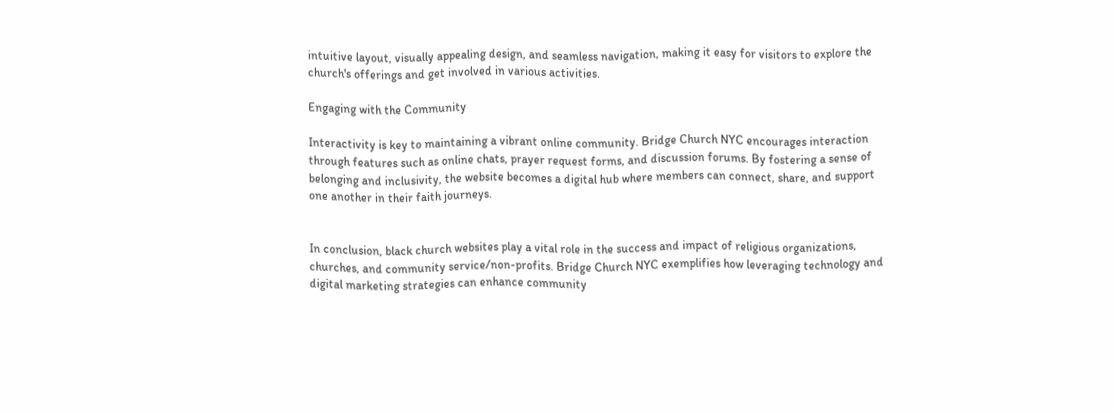intuitive layout, visually appealing design, and seamless navigation, making it easy for visitors to explore the church's offerings and get involved in various activities.

Engaging with the Community

Interactivity is key to maintaining a vibrant online community. Bridge Church NYC encourages interaction through features such as online chats, prayer request forms, and discussion forums. By fostering a sense of belonging and inclusivity, the website becomes a digital hub where members can connect, share, and support one another in their faith journeys.


In conclusion, black church websites play a vital role in the success and impact of religious organizations, churches, and community service/non-profits. Bridge Church NYC exemplifies how leveraging technology and digital marketing strategies can enhance community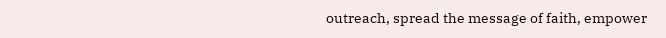outreach, spread the message of faith, empower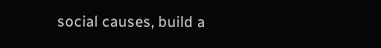social causes, build a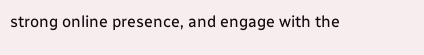strong online presence, and engage with the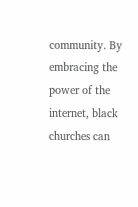community. By embracing the power of the internet, black churches can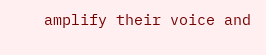amplify their voice and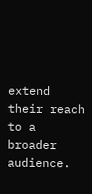extend their reach to a broader audience.